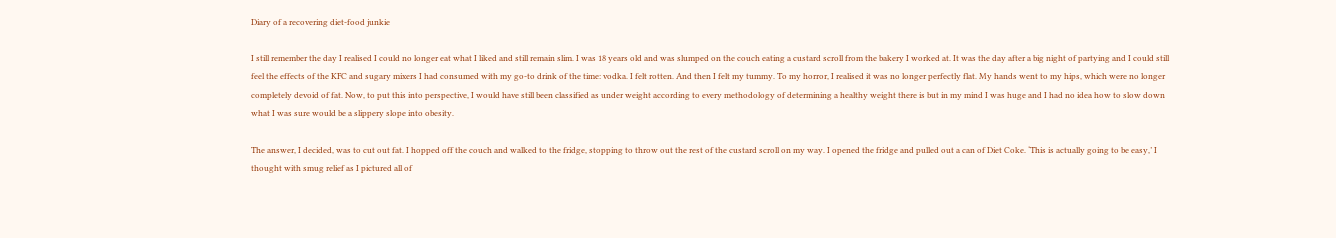Diary of a recovering diet-food junkie

I still remember the day I realised I could no longer eat what I liked and still remain slim. I was 18 years old and was slumped on the couch eating a custard scroll from the bakery I worked at. It was the day after a big night of partying and I could still feel the effects of the KFC and sugary mixers I had consumed with my go-to drink of the time: vodka. I felt rotten. And then I felt my tummy. To my horror, I realised it was no longer perfectly flat. My hands went to my hips, which were no longer completely devoid of fat. Now, to put this into perspective, I would have still been classified as under weight according to every methodology of determining a healthy weight there is but in my mind I was huge and I had no idea how to slow down what I was sure would be a slippery slope into obesity.

The answer, I decided, was to cut out fat. I hopped off the couch and walked to the fridge, stopping to throw out the rest of the custard scroll on my way. I opened the fridge and pulled out a can of Diet Coke. ‘This is actually going to be easy,’ I thought with smug relief as I pictured all of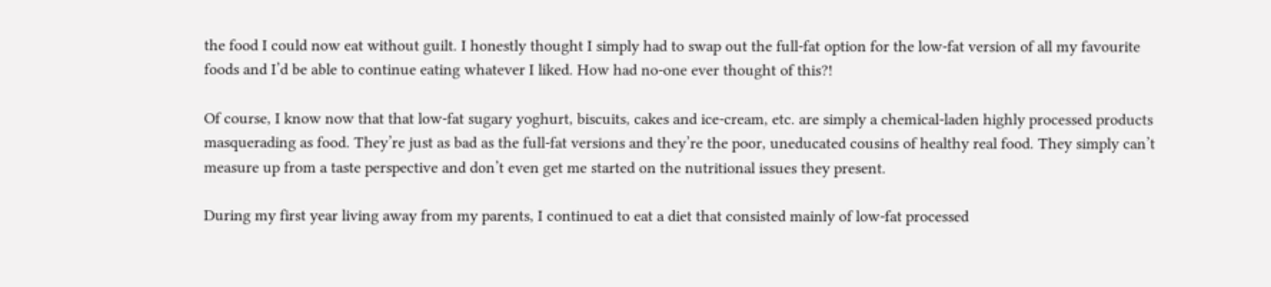the food I could now eat without guilt. I honestly thought I simply had to swap out the full-fat option for the low-fat version of all my favourite foods and I’d be able to continue eating whatever I liked. How had no-one ever thought of this?!

Of course, I know now that that low-fat sugary yoghurt, biscuits, cakes and ice-cream, etc. are simply a chemical-laden highly processed products masquerading as food. They’re just as bad as the full-fat versions and they’re the poor, uneducated cousins of healthy real food. They simply can’t measure up from a taste perspective and don’t even get me started on the nutritional issues they present.

During my first year living away from my parents, I continued to eat a diet that consisted mainly of low-fat processed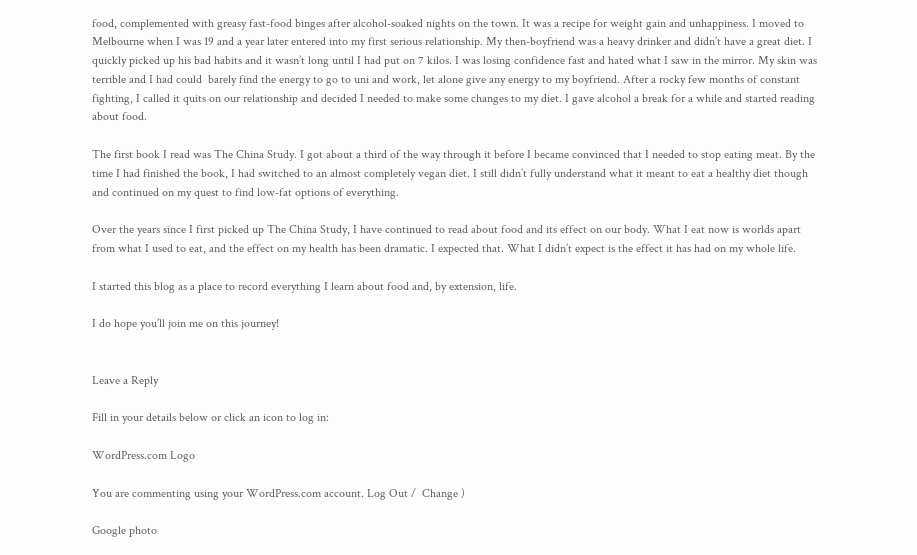food, complemented with greasy fast-food binges after alcohol-soaked nights on the town. It was a recipe for weight gain and unhappiness. I moved to Melbourne when I was 19 and a year later entered into my first serious relationship. My then-boyfriend was a heavy drinker and didn’t have a great diet. I quickly picked up his bad habits and it wasn’t long until I had put on 7 kilos. I was losing confidence fast and hated what I saw in the mirror. My skin was terrible and I had could  barely find the energy to go to uni and work, let alone give any energy to my boyfriend. After a rocky few months of constant fighting, I called it quits on our relationship and decided I needed to make some changes to my diet. I gave alcohol a break for a while and started reading about food.

The first book I read was The China Study. I got about a third of the way through it before I became convinced that I needed to stop eating meat. By the time I had finished the book, I had switched to an almost completely vegan diet. I still didn’t fully understand what it meant to eat a healthy diet though and continued on my quest to find low-fat options of everything.

Over the years since I first picked up The China Study, I have continued to read about food and its effect on our body. What I eat now is worlds apart from what I used to eat, and the effect on my health has been dramatic. I expected that. What I didn’t expect is the effect it has had on my whole life.

I started this blog as a place to record everything I learn about food and, by extension, life.

I do hope you’ll join me on this journey!


Leave a Reply

Fill in your details below or click an icon to log in:

WordPress.com Logo

You are commenting using your WordPress.com account. Log Out /  Change )

Google photo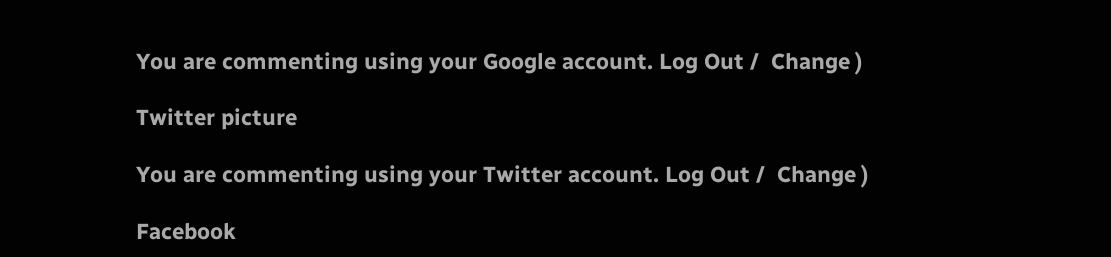You are commenting using your Google account. Log Out /  Change )

Twitter picture

You are commenting using your Twitter account. Log Out /  Change )

Facebook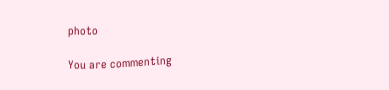photo

You are commenting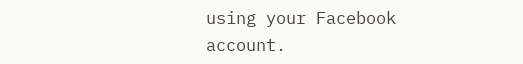using your Facebook account.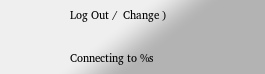Log Out /  Change )

Connecting to %s